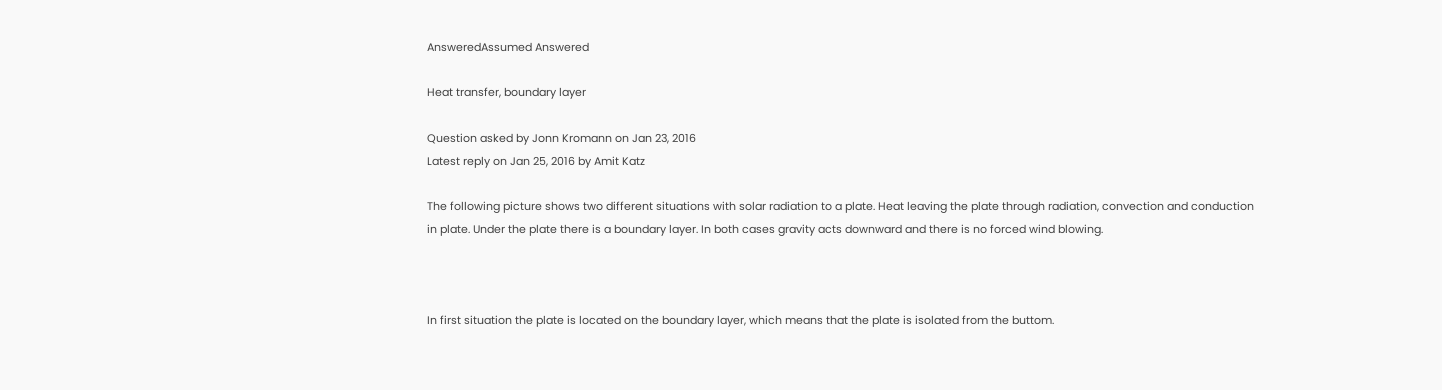AnsweredAssumed Answered

Heat transfer, boundary layer

Question asked by Jonn Kromann on Jan 23, 2016
Latest reply on Jan 25, 2016 by Amit Katz

The following picture shows two different situations with solar radiation to a plate. Heat leaving the plate through radiation, convection and conduction in plate. Under the plate there is a boundary layer. In both cases gravity acts downward and there is no forced wind blowing.



In first situation the plate is located on the boundary layer, which means that the plate is isolated from the buttom.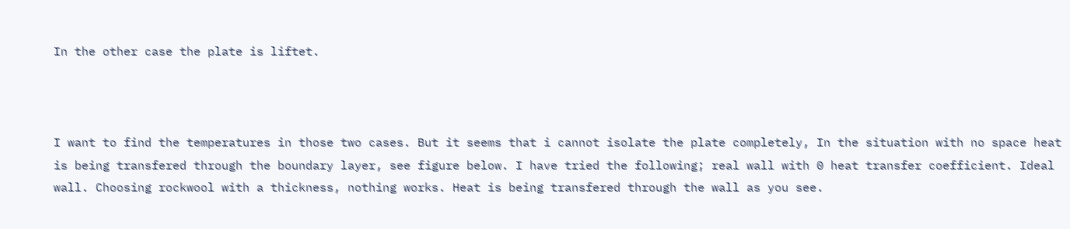In the other case the plate is liftet.



I want to find the temperatures in those two cases. But it seems that i cannot isolate the plate completely, In the situation with no space heat is being transfered through the boundary layer, see figure below. I have tried the following; real wall with 0 heat transfer coefficient. Ideal wall. Choosing rockwool with a thickness, nothing works. Heat is being transfered through the wall as you see.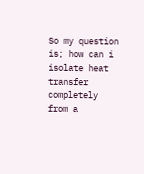So my question is; how can i isolate heat transfer completely from a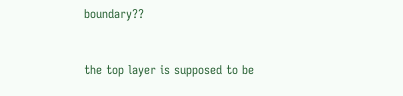boundary??



the top layer is supposed to be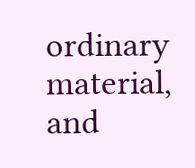ordinary material, and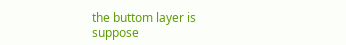the buttom layer is suppose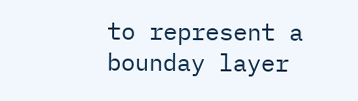to represent a bounday layer